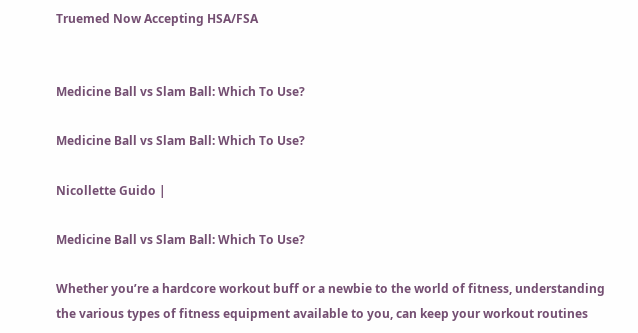Truemed Now Accepting HSA/FSA


Medicine Ball vs Slam Ball: Which To Use?

Medicine Ball vs Slam Ball: Which To Use?

Nicollette Guido |

Medicine Ball vs Slam Ball: Which To Use?

Whether you’re a hardcore workout buff or a newbie to the world of fitness, understanding the various types of fitness equipment available to you, can keep your workout routines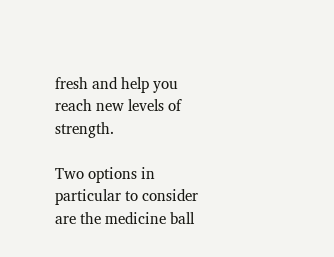fresh and help you reach new levels of strength.

Two options in particular to consider are the medicine ball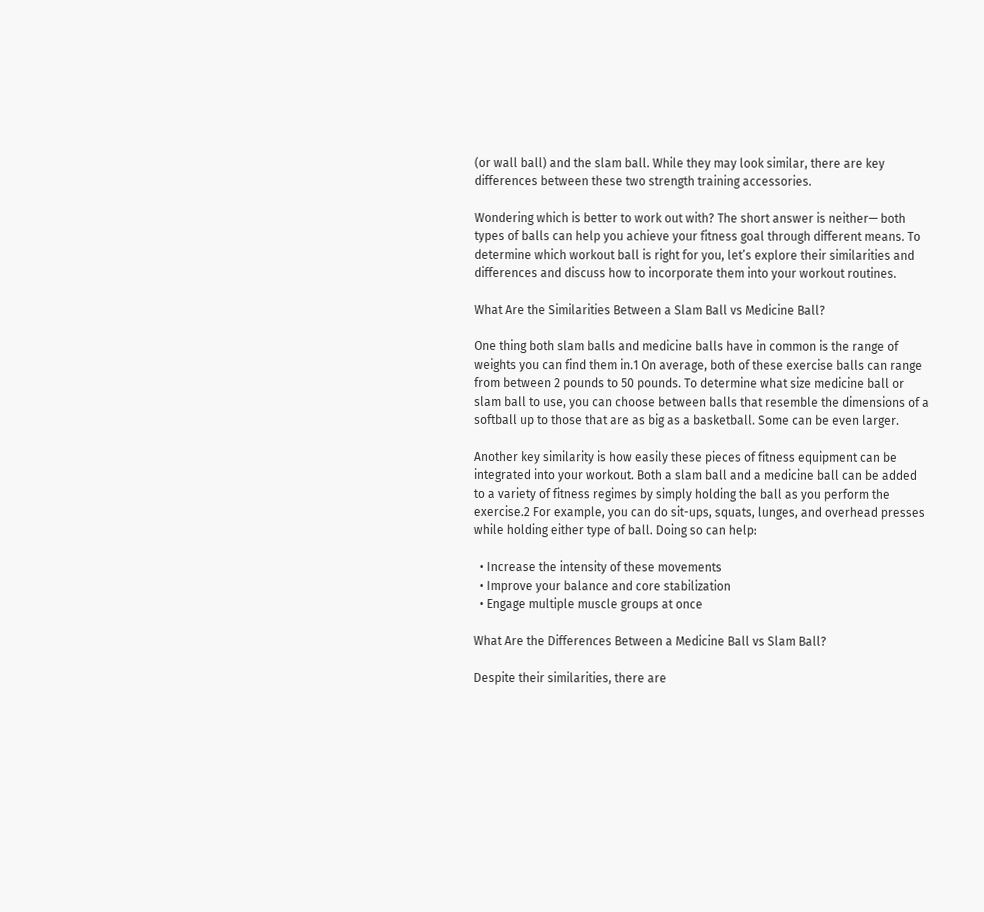(or wall ball) and the slam ball. While they may look similar, there are key differences between these two strength training accessories.

Wondering which is better to work out with? The short answer is neither— both types of balls can help you achieve your fitness goal through different means. To determine which workout ball is right for you, let’s explore their similarities and differences and discuss how to incorporate them into your workout routines.

What Are the Similarities Between a Slam Ball vs Medicine Ball?

One thing both slam balls and medicine balls have in common is the range of weights you can find them in.1 On average, both of these exercise balls can range from between 2 pounds to 50 pounds. To determine what size medicine ball or slam ball to use, you can choose between balls that resemble the dimensions of a softball up to those that are as big as a basketball. Some can be even larger.

Another key similarity is how easily these pieces of fitness equipment can be integrated into your workout. Both a slam ball and a medicine ball can be added to a variety of fitness regimes by simply holding the ball as you perform the exercise.2 For example, you can do sit-ups, squats, lunges, and overhead presses while holding either type of ball. Doing so can help:

  • Increase the intensity of these movements
  • Improve your balance and core stabilization
  • Engage multiple muscle groups at once

What Are the Differences Between a Medicine Ball vs Slam Ball?

Despite their similarities, there are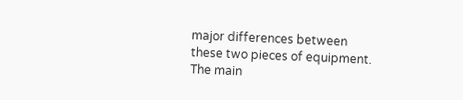major differences between these two pieces of equipment. The main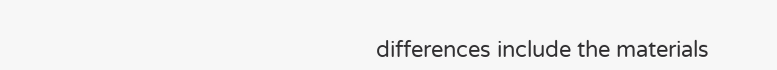differences include the materials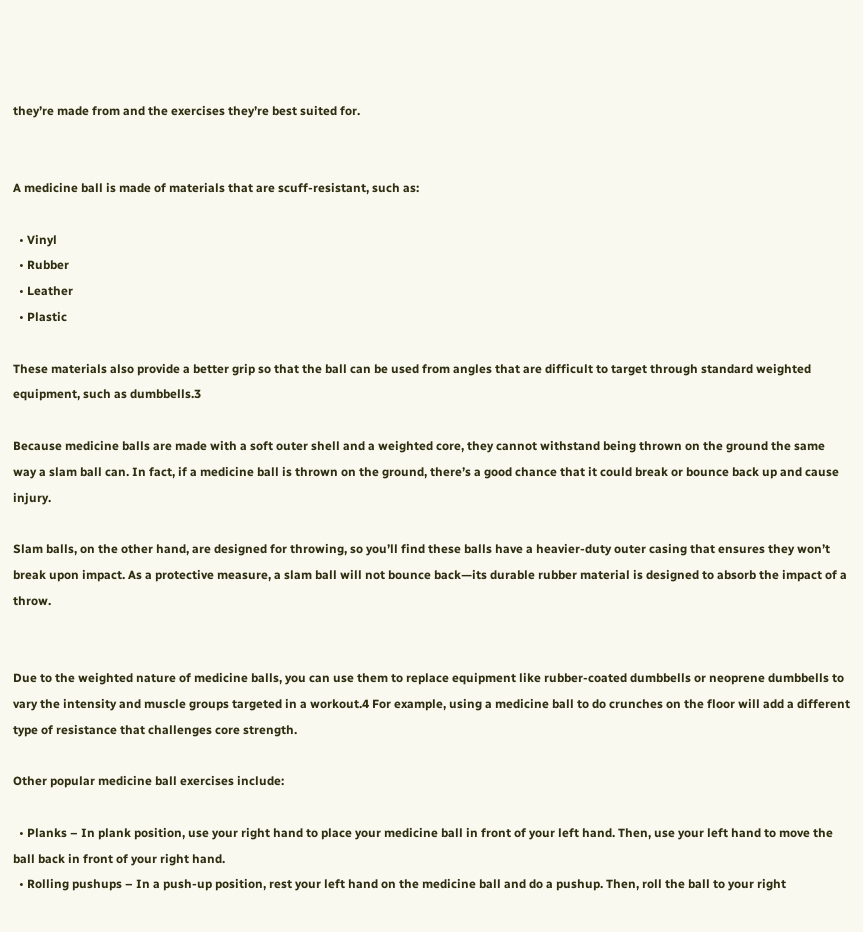they’re made from and the exercises they’re best suited for.


A medicine ball is made of materials that are scuff-resistant, such as:

  • Vinyl
  • Rubber
  • Leather
  • Plastic

These materials also provide a better grip so that the ball can be used from angles that are difficult to target through standard weighted equipment, such as dumbbells.3

Because medicine balls are made with a soft outer shell and a weighted core, they cannot withstand being thrown on the ground the same way a slam ball can. In fact, if a medicine ball is thrown on the ground, there’s a good chance that it could break or bounce back up and cause injury.

Slam balls, on the other hand, are designed for throwing, so you’ll find these balls have a heavier-duty outer casing that ensures they won’t break upon impact. As a protective measure, a slam ball will not bounce back—its durable rubber material is designed to absorb the impact of a throw.


Due to the weighted nature of medicine balls, you can use them to replace equipment like rubber-coated dumbbells or neoprene dumbbells to vary the intensity and muscle groups targeted in a workout.4 For example, using a medicine ball to do crunches on the floor will add a different type of resistance that challenges core strength.

Other popular medicine ball exercises include:

  • Planks – In plank position, use your right hand to place your medicine ball in front of your left hand. Then, use your left hand to move the ball back in front of your right hand.
  • Rolling pushups – In a push-up position, rest your left hand on the medicine ball and do a pushup. Then, roll the ball to your right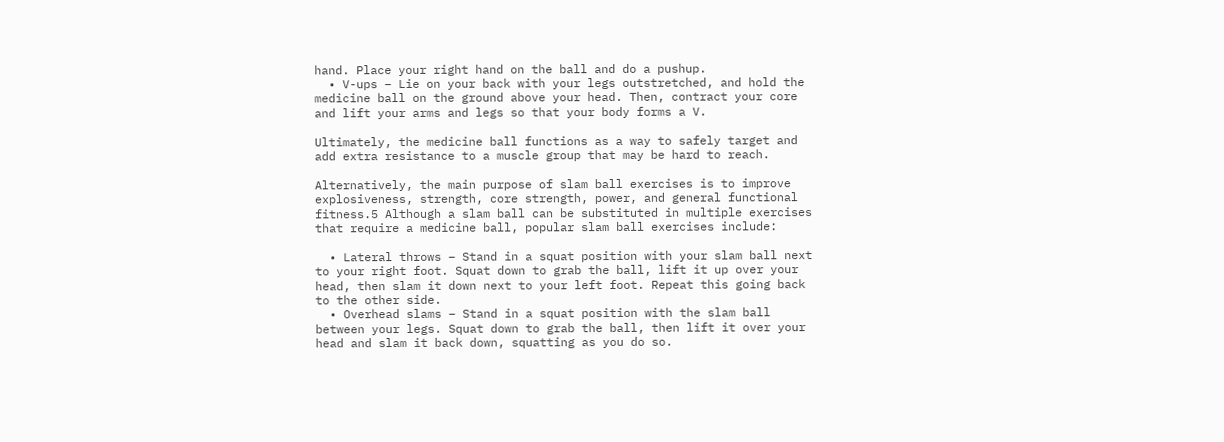hand. Place your right hand on the ball and do a pushup.
  • V-ups – Lie on your back with your legs outstretched, and hold the medicine ball on the ground above your head. Then, contract your core and lift your arms and legs so that your body forms a V.

Ultimately, the medicine ball functions as a way to safely target and add extra resistance to a muscle group that may be hard to reach.

Alternatively, the main purpose of slam ball exercises is to improve explosiveness, strength, core strength, power, and general functional fitness.5 Although a slam ball can be substituted in multiple exercises that require a medicine ball, popular slam ball exercises include:

  • Lateral throws – Stand in a squat position with your slam ball next to your right foot. Squat down to grab the ball, lift it up over your head, then slam it down next to your left foot. Repeat this going back to the other side.
  • Overhead slams – Stand in a squat position with the slam ball between your legs. Squat down to grab the ball, then lift it over your head and slam it back down, squatting as you do so.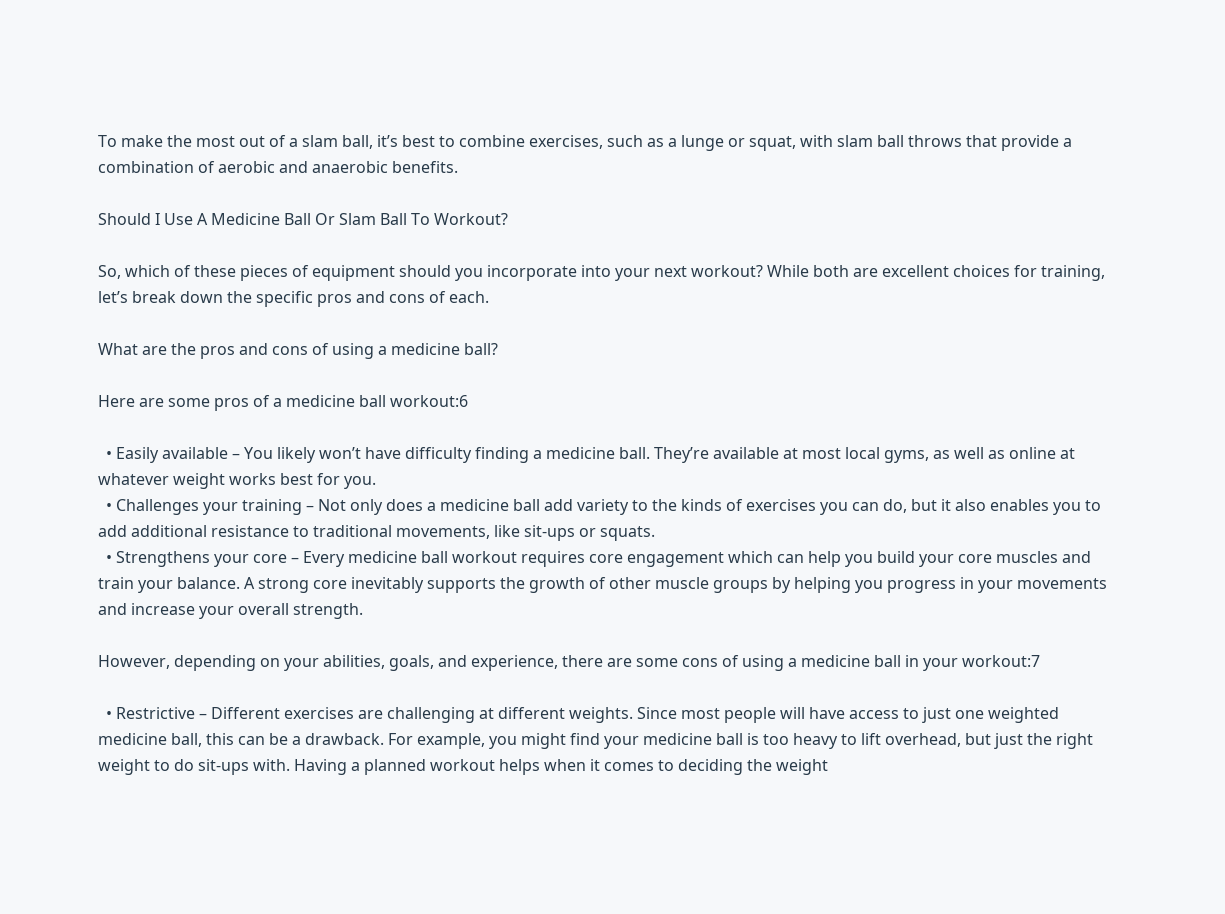To make the most out of a slam ball, it’s best to combine exercises, such as a lunge or squat, with slam ball throws that provide a combination of aerobic and anaerobic benefits.

Should I Use A Medicine Ball Or Slam Ball To Workout?

So, which of these pieces of equipment should you incorporate into your next workout? While both are excellent choices for training, let’s break down the specific pros and cons of each.

What are the pros and cons of using a medicine ball?

Here are some pros of a medicine ball workout:6

  • Easily available – You likely won’t have difficulty finding a medicine ball. They’re available at most local gyms, as well as online at whatever weight works best for you.
  • Challenges your training – Not only does a medicine ball add variety to the kinds of exercises you can do, but it also enables you to add additional resistance to traditional movements, like sit-ups or squats.
  • Strengthens your core – Every medicine ball workout requires core engagement which can help you build your core muscles and train your balance. A strong core inevitably supports the growth of other muscle groups by helping you progress in your movements and increase your overall strength.

However, depending on your abilities, goals, and experience, there are some cons of using a medicine ball in your workout:7

  • Restrictive – Different exercises are challenging at different weights. Since most people will have access to just one weighted medicine ball, this can be a drawback. For example, you might find your medicine ball is too heavy to lift overhead, but just the right weight to do sit-ups with. Having a planned workout helps when it comes to deciding the weight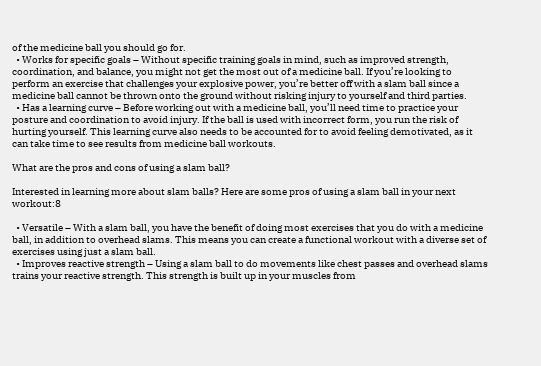of the medicine ball you should go for.
  • Works for specific goals – Without specific training goals in mind, such as improved strength, coordination, and balance, you might not get the most out of a medicine ball. If you’re looking to perform an exercise that challenges your explosive power, you’re better off with a slam ball since a medicine ball cannot be thrown onto the ground without risking injury to yourself and third parties.
  • Has a learning curve – Before working out with a medicine ball, you’ll need time to practice your posture and coordination to avoid injury. If the ball is used with incorrect form, you run the risk of hurting yourself. This learning curve also needs to be accounted for to avoid feeling demotivated, as it can take time to see results from medicine ball workouts.

What are the pros and cons of using a slam ball?

Interested in learning more about slam balls? Here are some pros of using a slam ball in your next workout:8

  • Versatile – With a slam ball, you have the benefit of doing most exercises that you do with a medicine ball, in addition to overhead slams. This means you can create a functional workout with a diverse set of exercises using just a slam ball.
  • Improves reactive strength – Using a slam ball to do movements like chest passes and overhead slams trains your reactive strength. This strength is built up in your muscles from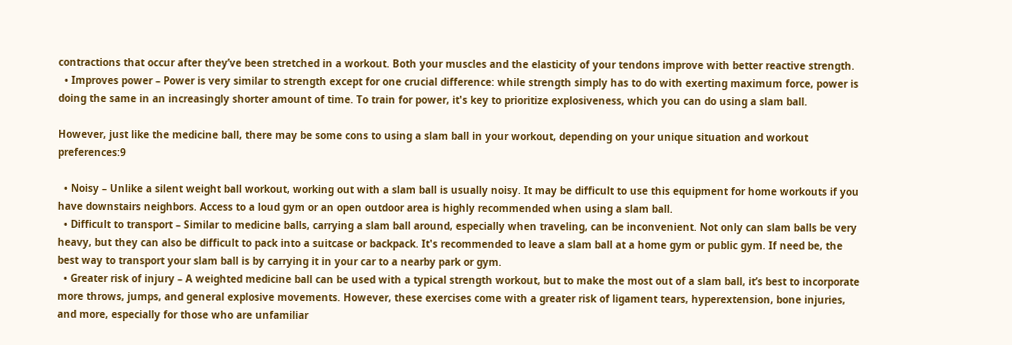contractions that occur after they’ve been stretched in a workout. Both your muscles and the elasticity of your tendons improve with better reactive strength.
  • Improves power – Power is very similar to strength except for one crucial difference: while strength simply has to do with exerting maximum force, power is doing the same in an increasingly shorter amount of time. To train for power, it's key to prioritize explosiveness, which you can do using a slam ball.

However, just like the medicine ball, there may be some cons to using a slam ball in your workout, depending on your unique situation and workout preferences:9

  • Noisy – Unlike a silent weight ball workout, working out with a slam ball is usually noisy. It may be difficult to use this equipment for home workouts if you have downstairs neighbors. Access to a loud gym or an open outdoor area is highly recommended when using a slam ball.
  • Difficult to transport – Similar to medicine balls, carrying a slam ball around, especially when traveling, can be inconvenient. Not only can slam balls be very heavy, but they can also be difficult to pack into a suitcase or backpack. It's recommended to leave a slam ball at a home gym or public gym. If need be, the best way to transport your slam ball is by carrying it in your car to a nearby park or gym.
  • Greater risk of injury – A weighted medicine ball can be used with a typical strength workout, but to make the most out of a slam ball, it’s best to incorporate more throws, jumps, and general explosive movements. However, these exercises come with a greater risk of ligament tears, hyperextension, bone injuries, and more, especially for those who are unfamiliar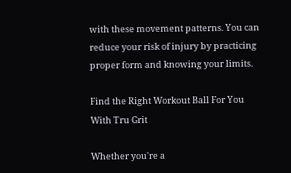with these movement patterns. You can reduce your risk of injury by practicing proper form and knowing your limits.

Find the Right Workout Ball For You With Tru Grit

Whether you're a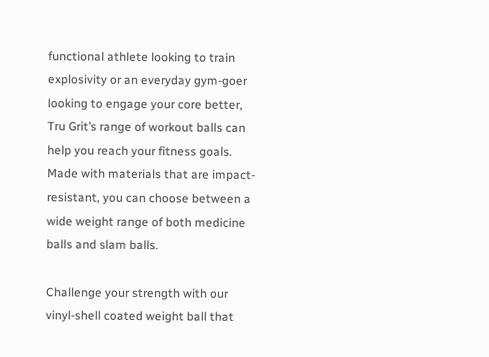functional athlete looking to train explosivity or an everyday gym-goer looking to engage your core better, Tru Grit’s range of workout balls can help you reach your fitness goals. Made with materials that are impact-resistant, you can choose between a wide weight range of both medicine balls and slam balls.

Challenge your strength with our vinyl-shell coated weight ball that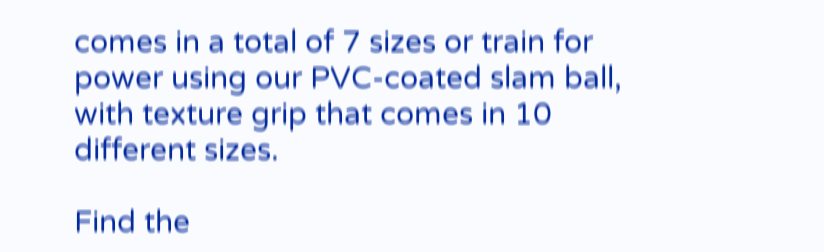comes in a total of 7 sizes or train for power using our PVC-coated slam ball, with texture grip that comes in 10 different sizes.

Find the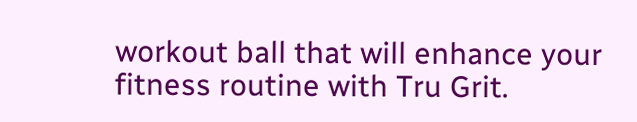workout ball that will enhance your fitness routine with Tru Grit.